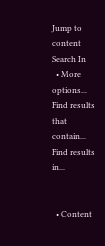Jump to content
Search In
  • More options...
Find results that contain...
Find results in...


  • Content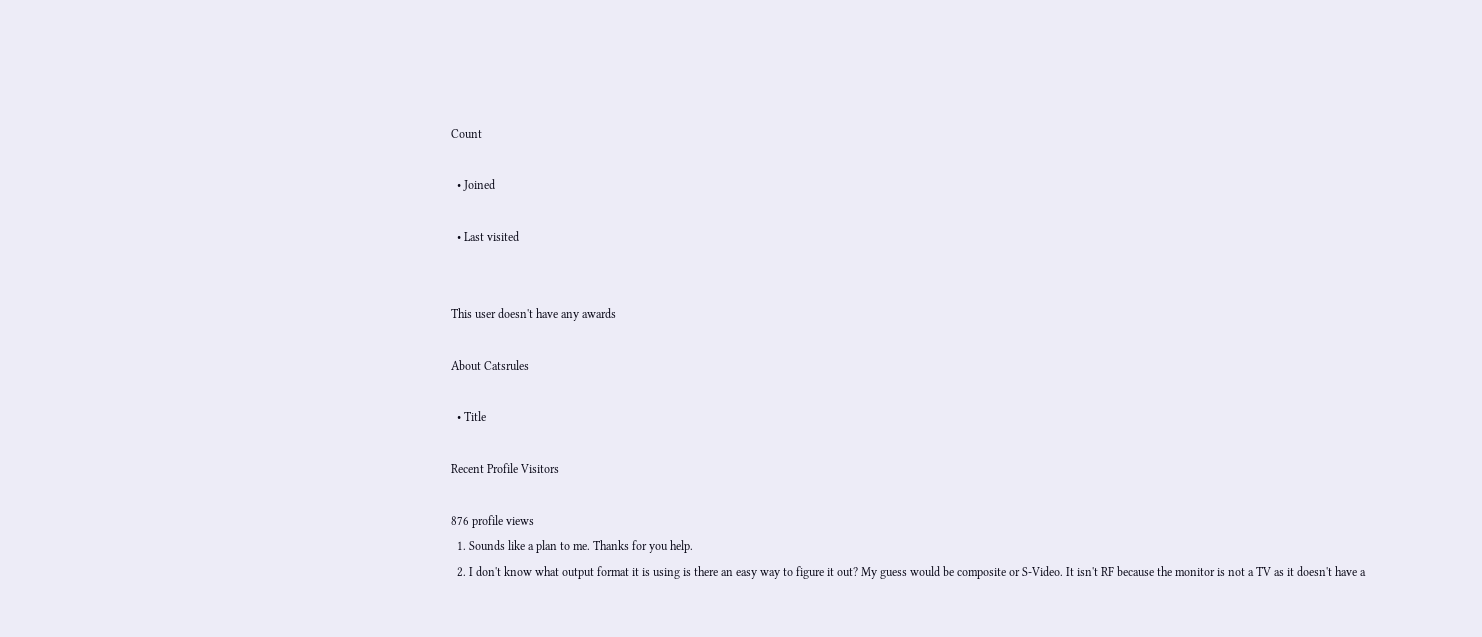Count

  • Joined

  • Last visited


This user doesn't have any awards

About Catsrules

  • Title

Recent Profile Visitors

876 profile views
  1. Sounds like a plan to me. Thanks for you help.
  2. I don't know what output format it is using is there an easy way to figure it out? My guess would be composite or S-Video. It isn't RF because the monitor is not a TV as it doesn't have a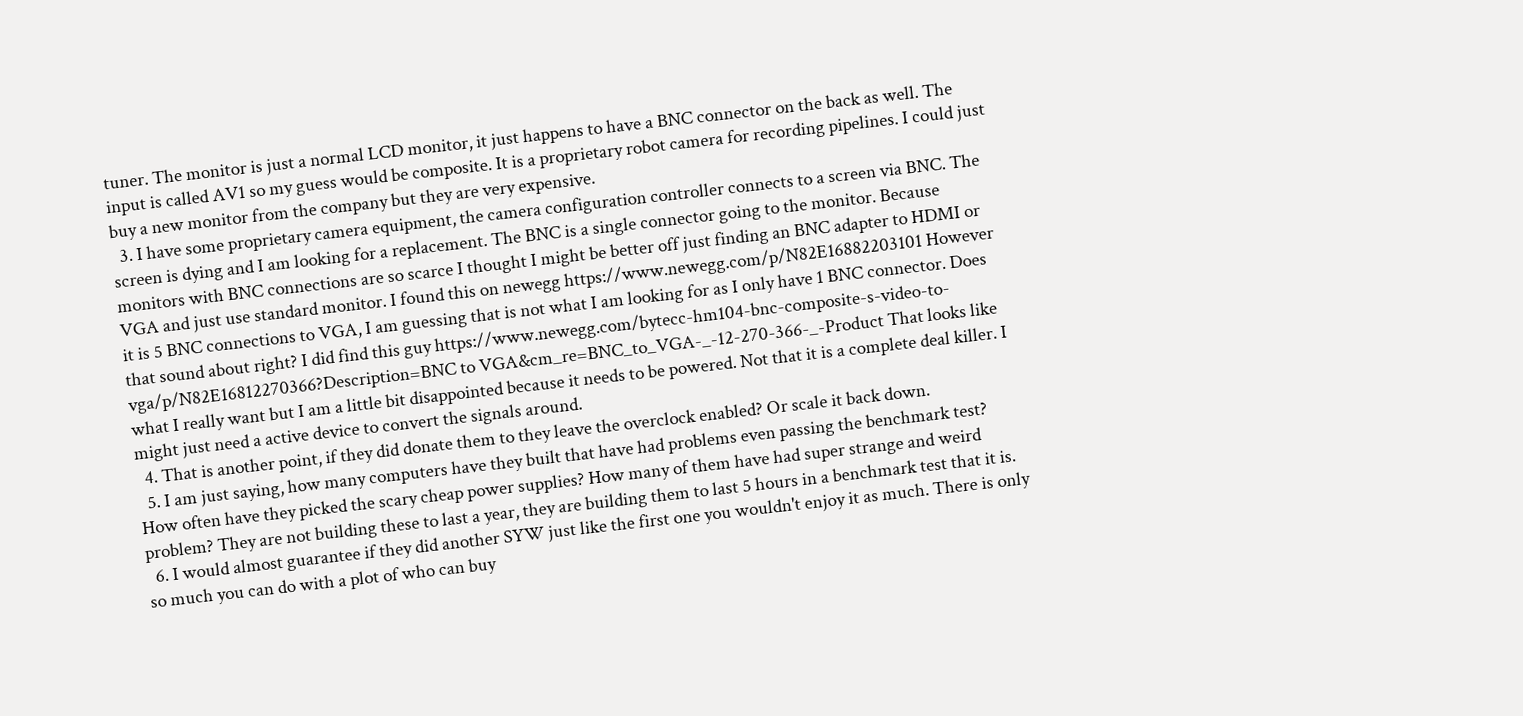tuner. The monitor is just a normal LCD monitor, it just happens to have a BNC connector on the back as well. The input is called AV1 so my guess would be composite. It is a proprietary robot camera for recording pipelines. I could just buy a new monitor from the company but they are very expensive.
  3. I have some proprietary camera equipment, the camera configuration controller connects to a screen via BNC. The screen is dying and I am looking for a replacement. The BNC is a single connector going to the monitor. Because monitors with BNC connections are so scarce I thought I might be better off just finding an BNC adapter to HDMI or VGA and just use standard monitor. I found this on newegg https://www.newegg.com/p/N82E16882203101 However it is 5 BNC connections to VGA, I am guessing that is not what I am looking for as I only have 1 BNC connector. Does that sound about right? I did find this guy https://www.newegg.com/bytecc-hm104-bnc-composite-s-video-to-vga/p/N82E16812270366?Description=BNC to VGA&cm_re=BNC_to_VGA-_-12-270-366-_-Product That looks like what I really want but I am a little bit disappointed because it needs to be powered. Not that it is a complete deal killer. I might just need a active device to convert the signals around.
  4. That is another point, if they did donate them to they leave the overclock enabled? Or scale it back down.
  5. I am just saying, how many computers have they built that have had problems even passing the benchmark test? How often have they picked the scary cheap power supplies? How many of them have had super strange and weird problem? They are not building these to last a year, they are building them to last 5 hours in a benchmark test that it is.
  6. I would almost guarantee if they did another SYW just like the first one you wouldn't enjoy it as much. There is only so much you can do with a plot of who can buy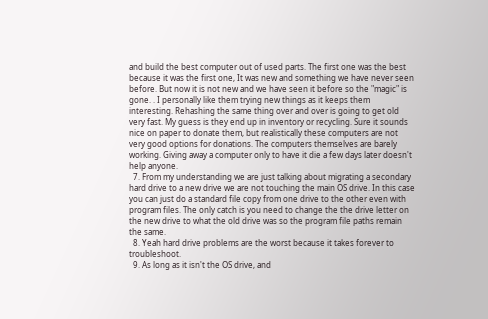and build the best computer out of used parts. The first one was the best because it was the first one, It was new and something we have never seen before. But now it is not new and we have seen it before so the "magic" is gone. . I personally like them trying new things as it keeps them interesting. Rehashing the same thing over and over is going to get old very fast. My guess is they end up in inventory or recycling. Sure it sounds nice on paper to donate them, but realistically these computers are not very good options for donations. The computers themselves are barely working. Giving away a computer only to have it die a few days later doesn't help anyone.
  7. From my understanding we are just talking about migrating a secondary hard drive to a new drive we are not touching the main OS drive. In this case you can just do a standard file copy from one drive to the other even with program files. The only catch is you need to change the the drive letter on the new drive to what the old drive was so the program file paths remain the same.
  8. Yeah hard drive problems are the worst because it takes forever to troubleshoot.
  9. As long as it isn't the OS drive, and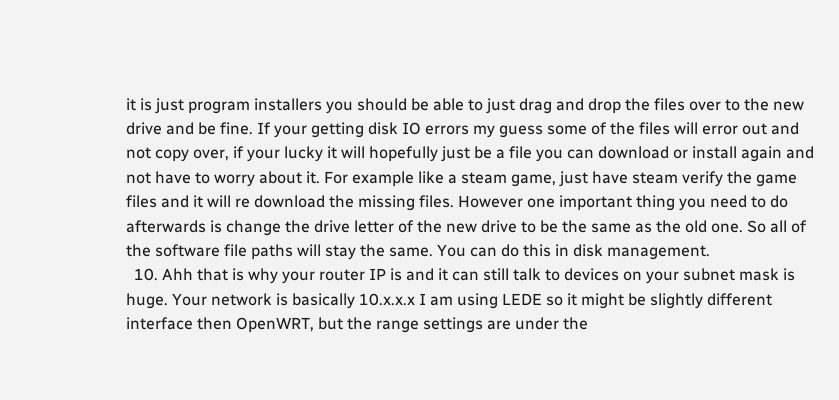it is just program installers you should be able to just drag and drop the files over to the new drive and be fine. If your getting disk IO errors my guess some of the files will error out and not copy over, if your lucky it will hopefully just be a file you can download or install again and not have to worry about it. For example like a steam game, just have steam verify the game files and it will re download the missing files. However one important thing you need to do afterwards is change the drive letter of the new drive to be the same as the old one. So all of the software file paths will stay the same. You can do this in disk management.
  10. Ahh that is why your router IP is and it can still talk to devices on your subnet mask is huge. Your network is basically 10.x.x.x I am using LEDE so it might be slightly different interface then OpenWRT, but the range settings are under the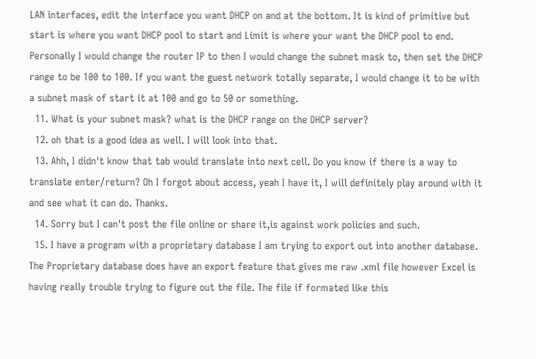LAN interfaces, edit the interface you want DHCP on and at the bottom. It is kind of primitive but start is where you want DHCP pool to start and Limit is where your want the DHCP pool to end. Personally I would change the router IP to then I would change the subnet mask to, then set the DHCP range to be 100 to 100. If you want the guest network totally separate, I would change it to be with a subnet mask of start it at 100 and go to 50 or something.
  11. What is your subnet mask? what is the DHCP range on the DHCP server?
  12. oh that is a good idea as well. I will look into that.
  13. Ahh, I didn't know that tab would translate into next cell. Do you know if there is a way to translate enter/return? Oh I forgot about access, yeah I have it, I will definitely play around with it and see what it can do. Thanks.
  14. Sorry but I can't post the file online or share it,is against work policies and such.
  15. I have a program with a proprietary database I am trying to export out into another database. The Proprietary database does have an export feature that gives me raw .xml file however Excel is having really trouble trying to figure out the file. The file if formated like this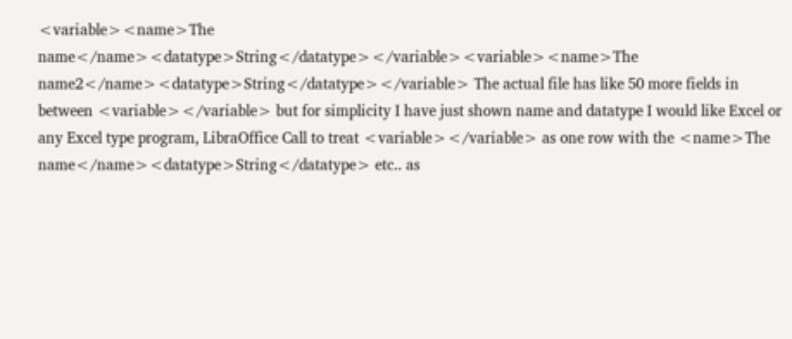<variable><name>The name</name><datatype>String</datatype></variable><variable><name>The name2</name><datatype>String</datatype></variable> The actual file has like 50 more fields in between <variable></variable> but for simplicity I have just shown name and datatype I would like Excel or any Excel type program, LibraOffice Call to treat <variable></variable> as one row with the <name>The name</name><datatype>String</datatype> etc.. as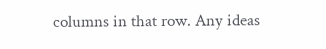columns in that row. Any ideas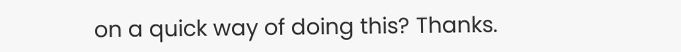on a quick way of doing this? Thanks.